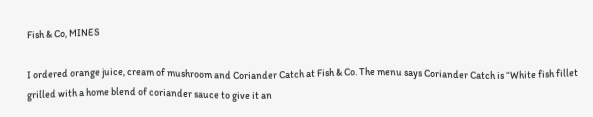Fish & Co, MINES

I ordered orange juice, cream of mushroom and Coriander Catch at Fish & Co. The menu says Coriander Catch is “White fish fillet grilled with a home blend of coriander sauce to give it an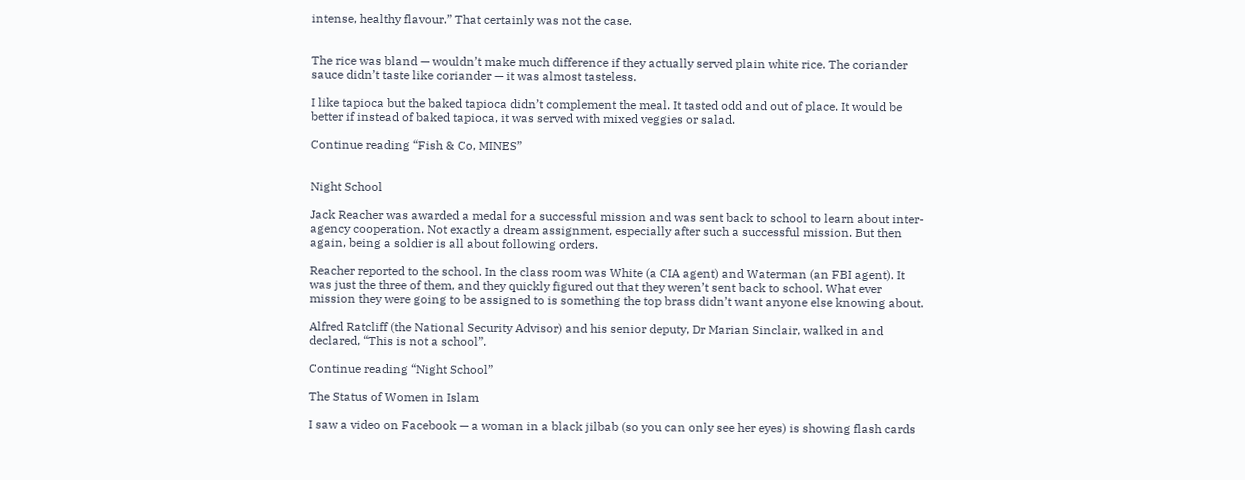intense, healthy flavour.” That certainly was not the case.


The rice was bland — wouldn’t make much difference if they actually served plain white rice. The coriander sauce didn’t taste like coriander — it was almost tasteless.

I like tapioca but the baked tapioca didn’t complement the meal. It tasted odd and out of place. It would be better if instead of baked tapioca, it was served with mixed veggies or salad.

Continue reading “Fish & Co, MINES”


Night School

Jack Reacher was awarded a medal for a successful mission and was sent back to school to learn about inter-agency cooperation. Not exactly a dream assignment, especially after such a successful mission. But then again, being a soldier is all about following orders.

Reacher reported to the school. In the class room was White (a CIA agent) and Waterman (an FBI agent). It was just the three of them, and they quickly figured out that they weren’t sent back to school. What ever mission they were going to be assigned to is something the top brass didn’t want anyone else knowing about.

Alfred Ratcliff (the National Security Advisor) and his senior deputy, Dr Marian Sinclair, walked in and declared, “This is not a school”.

Continue reading “Night School”

The Status of Women in Islam

I saw a video on Facebook — a woman in a black jilbab (so you can only see her eyes) is showing flash cards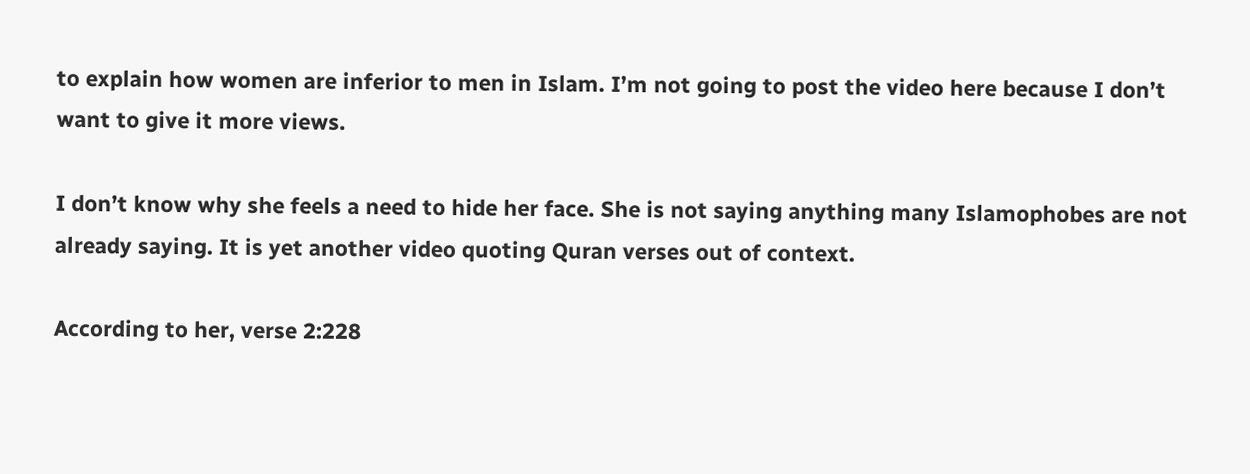to explain how women are inferior to men in Islam. I’m not going to post the video here because I don’t want to give it more views.

I don’t know why she feels a need to hide her face. She is not saying anything many Islamophobes are not already saying. It is yet another video quoting Quran verses out of context.

According to her, verse 2:228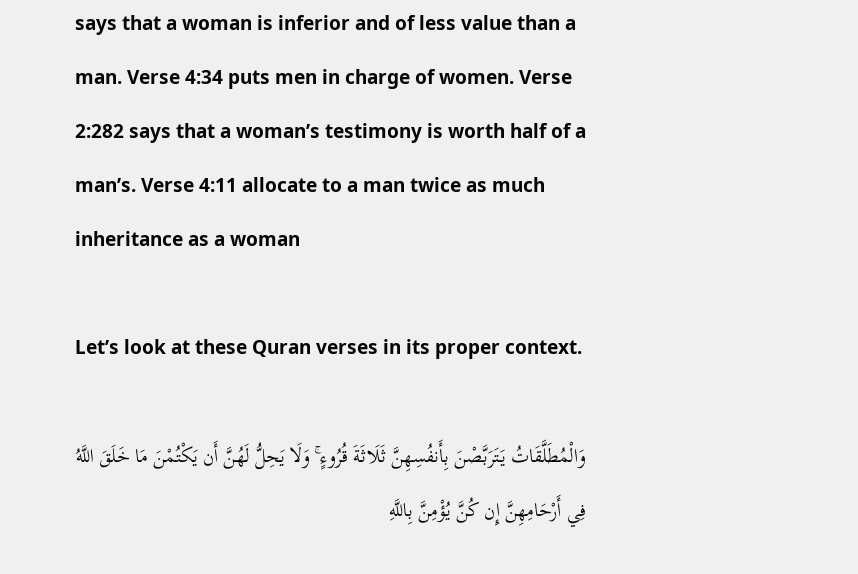says that a woman is inferior and of less value than a man. Verse 4:34 puts men in charge of women. Verse 2:282 says that a woman’s testimony is worth half of a man’s. Verse 4:11 allocate to a man twice as much inheritance as a woman

Let’s look at these Quran verses in its proper context.

وَالْمُطَلَّقَاتُ يَتَرَبَّصْنَ بِأَنفُسِهِنَّ ثَلَاثَةَ قُرُوءٍ ۚ وَلَا يَحِلُّ لَهُنَّ أَن يَكْتُمْنَ مَا خَلَقَ اللَّهُ فِي أَرْحَامِهِنَّ إِن كُنَّ يُؤْمِنَّ بِاللَّهِ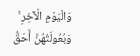وَالْيَوْمِ الْآخِرِ ۚ وَبُعُولَتُهُنَّ أَحَقُّ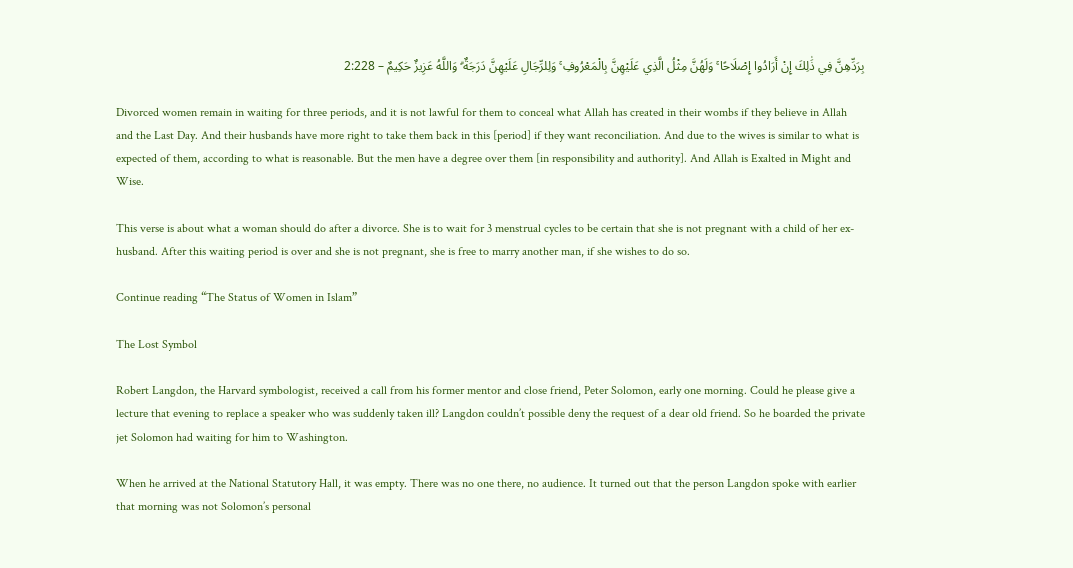بِرَدِّهِنَّ فِي ذَٰلِكَ إِنْ أَرَادُوا إِصْلَاحًا ۚ وَلَهُنَّ مِثْلُ الَّذِي عَلَيْهِنَّ بِالْمَعْرُوفِ ۚ وَلِلرِّجَالِ عَلَيْهِنَّ دَرَجَةٌ ۗ وَاللَّهُ عَزِيزٌ حَكِيمٌ – 2:228

Divorced women remain in waiting for three periods, and it is not lawful for them to conceal what Allah has created in their wombs if they believe in Allah and the Last Day. And their husbands have more right to take them back in this [period] if they want reconciliation. And due to the wives is similar to what is expected of them, according to what is reasonable. But the men have a degree over them [in responsibility and authority]. And Allah is Exalted in Might and Wise.

This verse is about what a woman should do after a divorce. She is to wait for 3 menstrual cycles to be certain that she is not pregnant with a child of her ex-husband. After this waiting period is over and she is not pregnant, she is free to marry another man, if she wishes to do so.

Continue reading “The Status of Women in Islam”

The Lost Symbol

Robert Langdon, the Harvard symbologist, received a call from his former mentor and close friend, Peter Solomon, early one morning. Could he please give a lecture that evening to replace a speaker who was suddenly taken ill? Langdon couldn’t possible deny the request of a dear old friend. So he boarded the private jet Solomon had waiting for him to Washington.

When he arrived at the National Statutory Hall, it was empty. There was no one there, no audience. It turned out that the person Langdon spoke with earlier that morning was not Solomon’s personal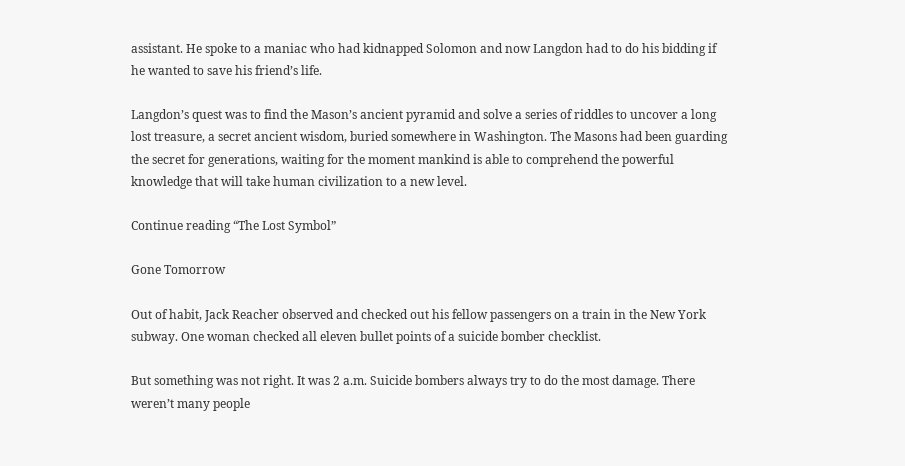assistant. He spoke to a maniac who had kidnapped Solomon and now Langdon had to do his bidding if he wanted to save his friend’s life.

Langdon’s quest was to find the Mason’s ancient pyramid and solve a series of riddles to uncover a long lost treasure, a secret ancient wisdom, buried somewhere in Washington. The Masons had been guarding the secret for generations, waiting for the moment mankind is able to comprehend the powerful knowledge that will take human civilization to a new level.

Continue reading “The Lost Symbol”

Gone Tomorrow

Out of habit, Jack Reacher observed and checked out his fellow passengers on a train in the New York subway. One woman checked all eleven bullet points of a suicide bomber checklist.

But something was not right. It was 2 a.m. Suicide bombers always try to do the most damage. There weren’t many people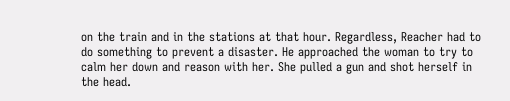on the train and in the stations at that hour. Regardless, Reacher had to do something to prevent a disaster. He approached the woman to try to calm her down and reason with her. She pulled a gun and shot herself in the head.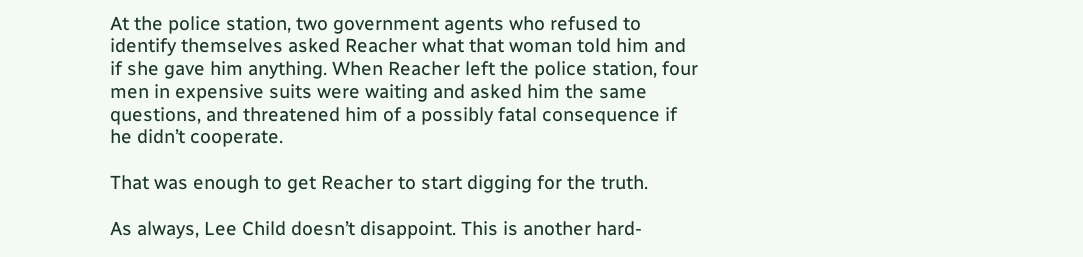At the police station, two government agents who refused to identify themselves asked Reacher what that woman told him and if she gave him anything. When Reacher left the police station, four men in expensive suits were waiting and asked him the same questions, and threatened him of a possibly fatal consequence if he didn’t cooperate.

That was enough to get Reacher to start digging for the truth.

As always, Lee Child doesn’t disappoint. This is another hard-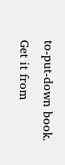to-put-down book. Get it from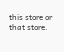this store or that store.